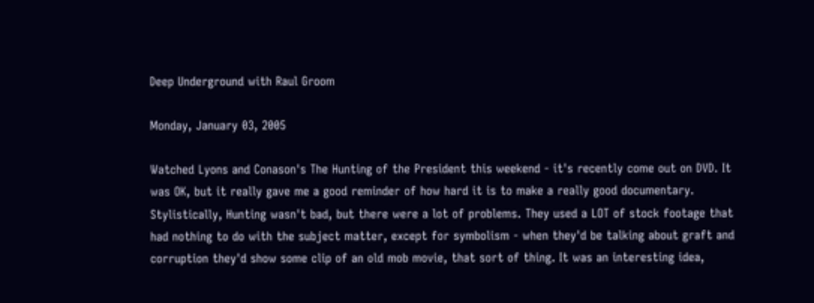Deep Underground with Raul Groom

Monday, January 03, 2005

Watched Lyons and Conason's The Hunting of the President this weekend - it's recently come out on DVD. It was OK, but it really gave me a good reminder of how hard it is to make a really good documentary. Stylistically, Hunting wasn't bad, but there were a lot of problems. They used a LOT of stock footage that had nothing to do with the subject matter, except for symbolism - when they'd be talking about graft and corruption they'd show some clip of an old mob movie, that sort of thing. It was an interesting idea,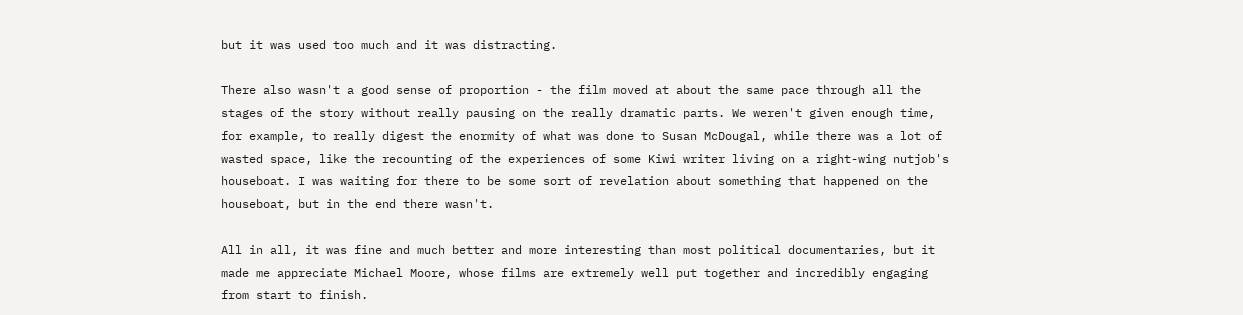but it was used too much and it was distracting.

There also wasn't a good sense of proportion - the film moved at about the same pace through all the stages of the story without really pausing on the really dramatic parts. We weren't given enough time, for example, to really digest the enormity of what was done to Susan McDougal, while there was a lot of wasted space, like the recounting of the experiences of some Kiwi writer living on a right-wing nutjob's houseboat. I was waiting for there to be some sort of revelation about something that happened on the houseboat, but in the end there wasn't.

All in all, it was fine and much better and more interesting than most political documentaries, but it made me appreciate Michael Moore, whose films are extremely well put together and incredibly engaging from start to finish.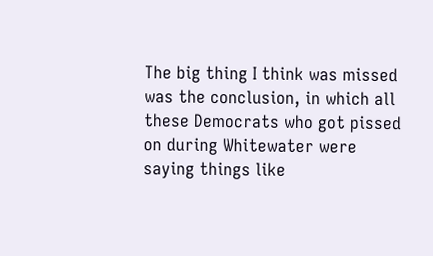The big thing I think was missed was the conclusion, in which all these Democrats who got pissed on during Whitewater were saying things like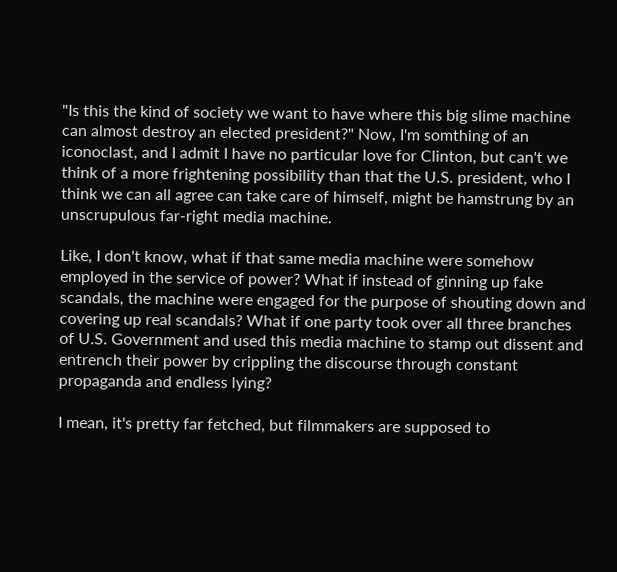"Is this the kind of society we want to have where this big slime machine can almost destroy an elected president?" Now, I'm somthing of an iconoclast, and I admit I have no particular love for Clinton, but can't we think of a more frightening possibility than that the U.S. president, who I think we can all agree can take care of himself, might be hamstrung by an unscrupulous far-right media machine.

Like, I don't know, what if that same media machine were somehow employed in the service of power? What if instead of ginning up fake scandals, the machine were engaged for the purpose of shouting down and covering up real scandals? What if one party took over all three branches of U.S. Government and used this media machine to stamp out dissent and entrench their power by crippling the discourse through constant propaganda and endless lying?

I mean, it's pretty far fetched, but filmmakers are supposed to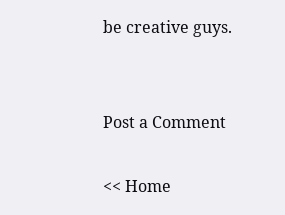be creative guys.


Post a Comment

<< Home